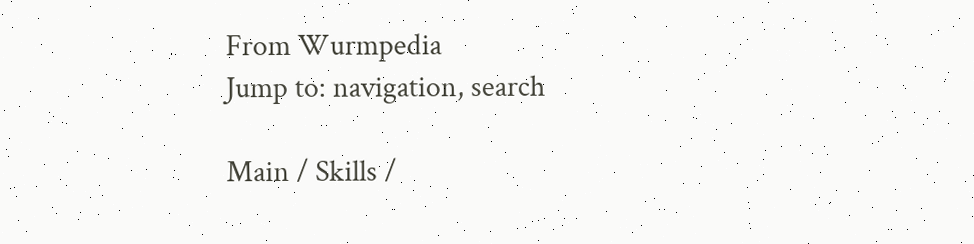From Wurmpedia
Jump to: navigation, search

Main / Skills /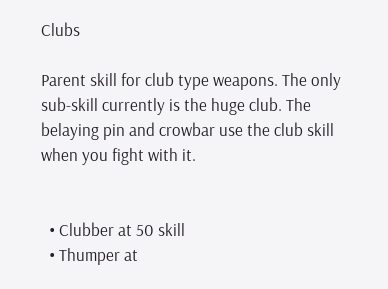Clubs

Parent skill for club type weapons. The only sub-skill currently is the huge club. The belaying pin and crowbar use the club skill when you fight with it.


  • Clubber at 50 skill
  • Thumper at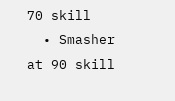70 skill
  • Smasher at 90 skill